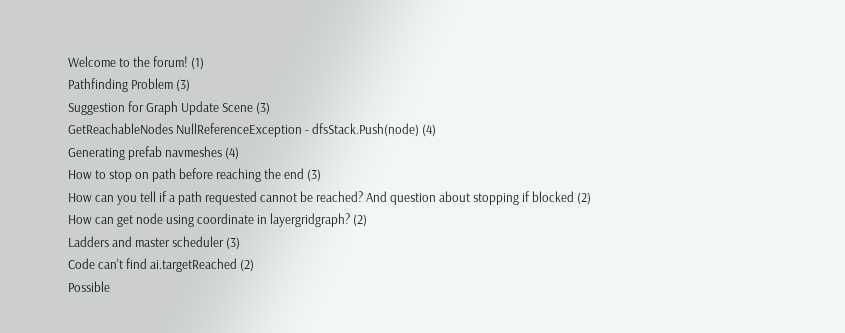Welcome to the forum! (1)
Pathfinding Problem (3)
Suggestion for Graph Update Scene (3)
GetReachableNodes NullReferenceException - dfsStack.Push(node) (4)
Generating prefab navmeshes (4)
How to stop on path before reaching the end (3)
How can you tell if a path requested cannot be reached? And question about stopping if blocked (2)
How can get node using coordinate in layergridgraph? (2)
Ladders and master scheduler (3)
Code can't find ai.targetReached (2)
Possible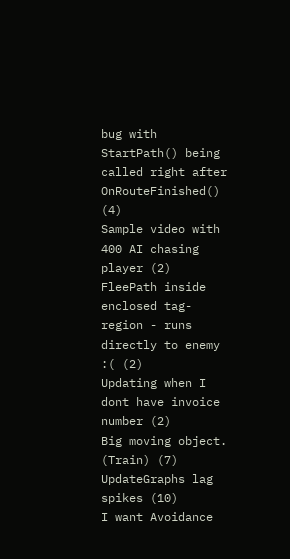bug with StartPath() being called right after OnRouteFinished() (4)
Sample video with 400 AI chasing player (2)
FleePath inside enclosed tag-region - runs directly to enemy :( (2)
Updating when I dont have invoice number (2)
Big moving object. (Train) (7)
UpdateGraphs lag spikes (10)
I want Avoidance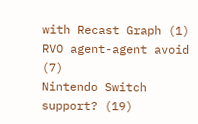with Recast Graph (1)
RVO agent-agent avoid (7)
Nintendo Switch support? (19)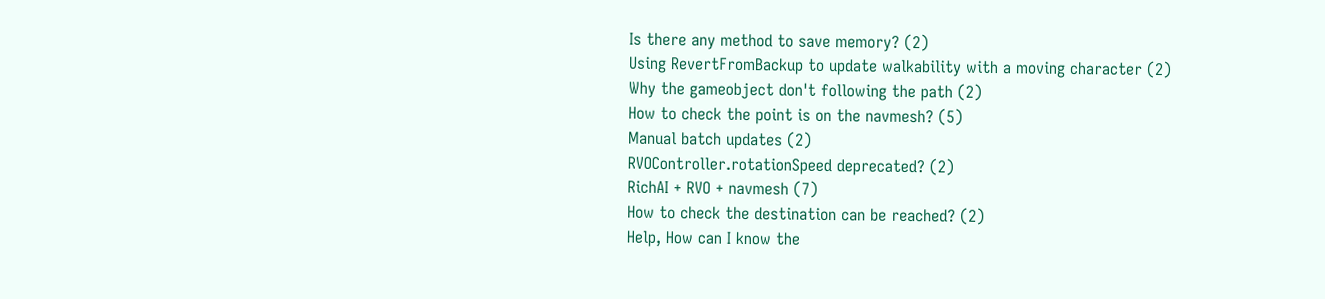Is there any method to save memory? (2)
Using RevertFromBackup to update walkability with a moving character (2)
Why the gameobject don't following the path (2)
How to check the point is on the navmesh? (5)
Manual batch updates (2)
RVOController.rotationSpeed deprecated? (2)
RichAI + RVO + navmesh (7)
How to check the destination can be reached? (2)
Help, How can I know the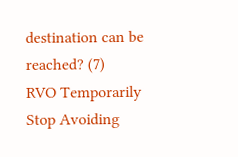destination can be reached? (7)
RVO Temporarily Stop Avoiding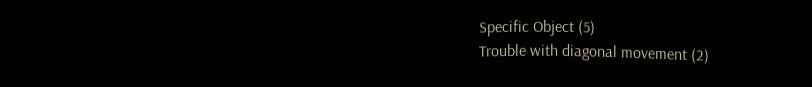Specific Object (5)
Trouble with diagonal movement (2)